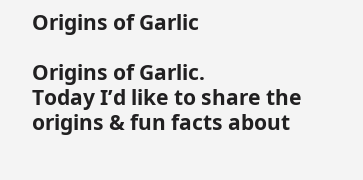Origins of Garlic

Origins of Garlic.
Today I’d like to share the origins & fun facts about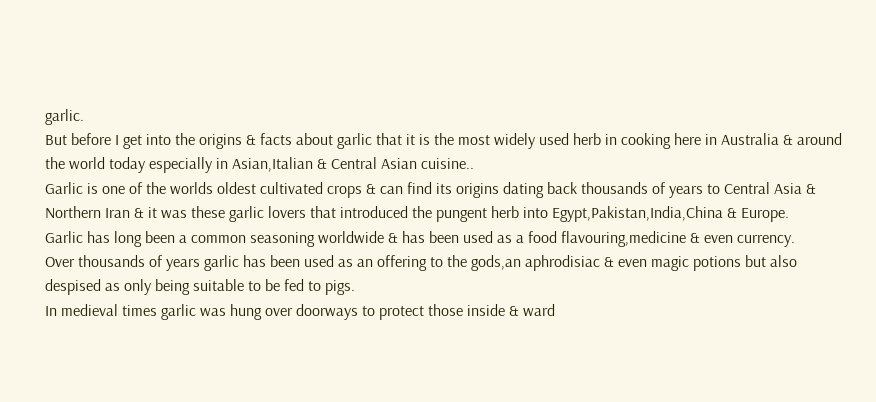garlic.
But before I get into the origins & facts about garlic that it is the most widely used herb in cooking here in Australia & around the world today especially in Asian,Italian & Central Asian cuisine..
Garlic is one of the worlds oldest cultivated crops & can find its origins dating back thousands of years to Central Asia & Northern Iran & it was these garlic lovers that introduced the pungent herb into Egypt,Pakistan,India,China & Europe.
Garlic has long been a common seasoning worldwide & has been used as a food flavouring,medicine & even currency.
Over thousands of years garlic has been used as an offering to the gods,an aphrodisiac & even magic potions but also despised as only being suitable to be fed to pigs.
In medieval times garlic was hung over doorways to protect those inside & ward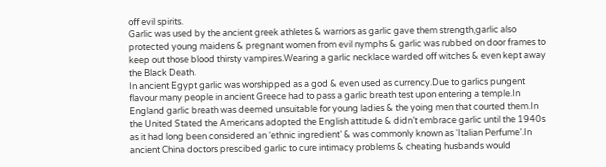off evil spirits.
Garlic was used by the ancient greek athletes & warriors as garlic gave them strength,garlic also protected young maidens & pregnant women from evil nymphs & garlic was rubbed on door frames to keep out those blood thirsty vampires.Wearing a garlic necklace warded off witches & even kept away the Black Death.
In ancient Egypt garlic was worshipped as a god & even used as currency.Due to garlics pungent flavour many people in ancient Greece had to pass a garlic breath test upon entering a temple.In England garlic breath was deemed unsuitable for young ladies & the yoing men that courted them.In the United Stated the Americans adopted the English attitude & didn’t embrace garlic until the 1940s as it had long been considered an ‘ethnic ingredient’ & was commonly known as ‘Italian Perfume’.In ancient China doctors prescibed garlic to cure intimacy problems & cheating husbands would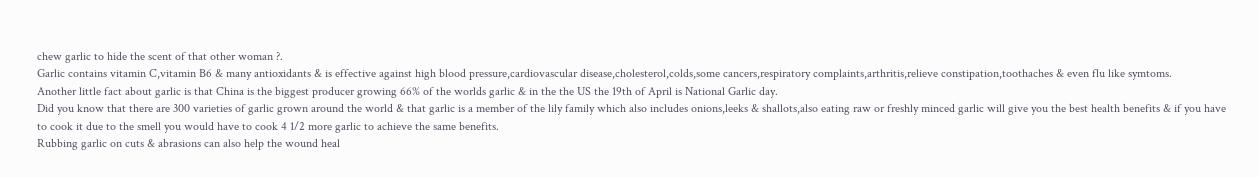chew garlic to hide the scent of that other woman ?.
Garlic contains vitamin C,vitamin B6 & many antioxidants & is effective against high blood pressure,cardiovascular disease,cholesterol,colds,some cancers,respiratory complaints,arthritis,relieve constipation,toothaches & even flu like symtoms.
Another little fact about garlic is that China is the biggest producer growing 66% of the worlds garlic & in the the US the 19th of April is National Garlic day.
Did you know that there are 300 varieties of garlic grown around the world & that garlic is a member of the lily family which also includes onions,leeks & shallots,also eating raw or freshly minced garlic will give you the best health benefits & if you have to cook it due to the smell you would have to cook 4 1/2 more garlic to achieve the same benefits.
Rubbing garlic on cuts & abrasions can also help the wound heal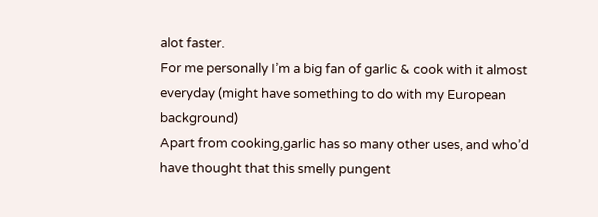alot faster.
For me personally I’m a big fan of garlic & cook with it almost everyday (might have something to do with my European background)
Apart from cooking,garlic has so many other uses, and who’d have thought that this smelly pungent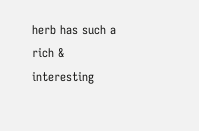herb has such a rich & interesting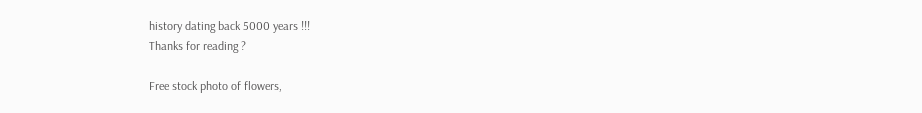history dating back 5000 years !!!
Thanks for reading ?

Free stock photo of flowers,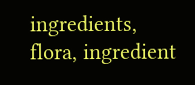ingredients, flora, ingredient